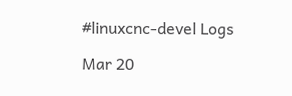#linuxcnc-devel Logs

Mar 20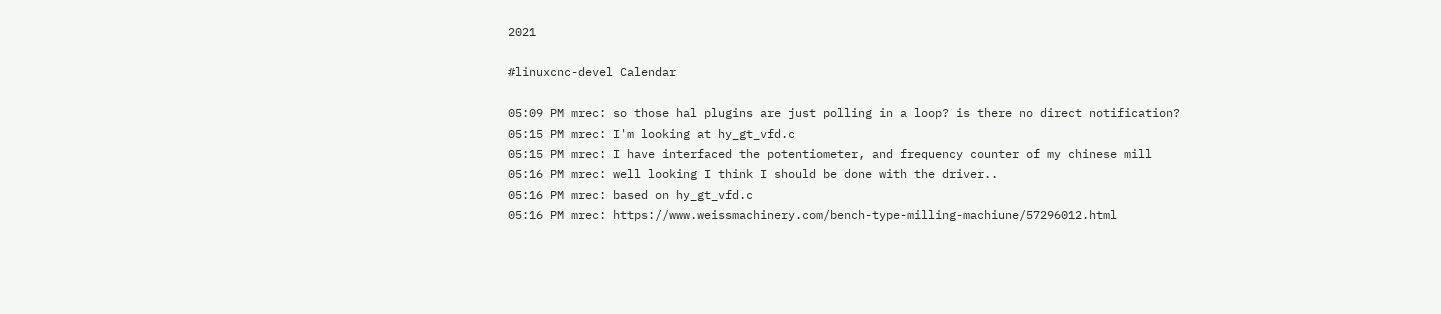2021

#linuxcnc-devel Calendar

05:09 PM mrec: so those hal plugins are just polling in a loop? is there no direct notification?
05:15 PM mrec: I'm looking at hy_gt_vfd.c
05:15 PM mrec: I have interfaced the potentiometer, and frequency counter of my chinese mill
05:16 PM mrec: well looking I think I should be done with the driver..
05:16 PM mrec: based on hy_gt_vfd.c
05:16 PM mrec: https://www.weissmachinery.com/bench-type-milling-machiune/57296012.html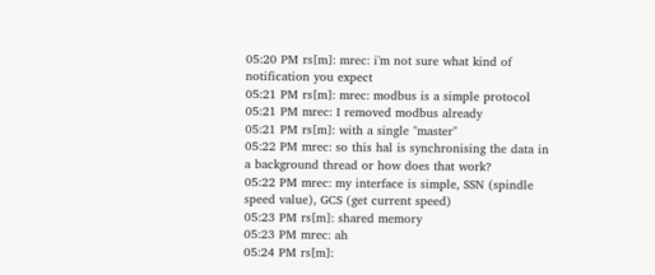05:20 PM rs[m]: mrec: i'm not sure what kind of notification you expect
05:21 PM rs[m]: mrec: modbus is a simple protocol
05:21 PM mrec: I removed modbus already
05:21 PM rs[m]: with a single "master"
05:22 PM mrec: so this hal is synchronising the data in a background thread or how does that work?
05:22 PM mrec: my interface is simple, SSN (spindle speed value), GCS (get current speed)
05:23 PM rs[m]: shared memory
05:23 PM mrec: ah
05:24 PM rs[m]: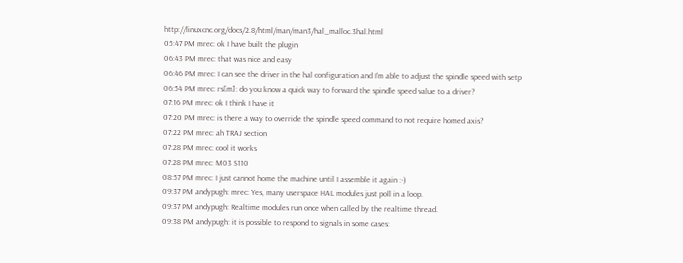http://linuxcnc.org/docs/2.8/html/man/man3/hal_malloc.3hal.html
05:47 PM mrec: ok I have built the plugin
06:43 PM mrec: that was nice and easy
06:46 PM mrec: I can see the driver in the hal configuration and I'm able to adjust the spindle speed with setp
06:54 PM mrec: rs[m]: do you know a quick way to forward the spindle speed value to a driver?
07:16 PM mrec: ok I think I have it
07:20 PM mrec: is there a way to override the spindle speed command to not require homed axis?
07:22 PM mrec: ah TRAJ section
07:28 PM mrec: cool it works
07:28 PM mrec: M03 S110
08:57 PM mrec: I just cannot home the machine until I assemble it again :-)
09:37 PM andypugh: mrec: Yes, many userspace HAL modules just poll in a loop.
09:37 PM andypugh: Realtime modules run once when called by the realtime thread.
09:38 PM andypugh: it is possible to respond to signals in some cases: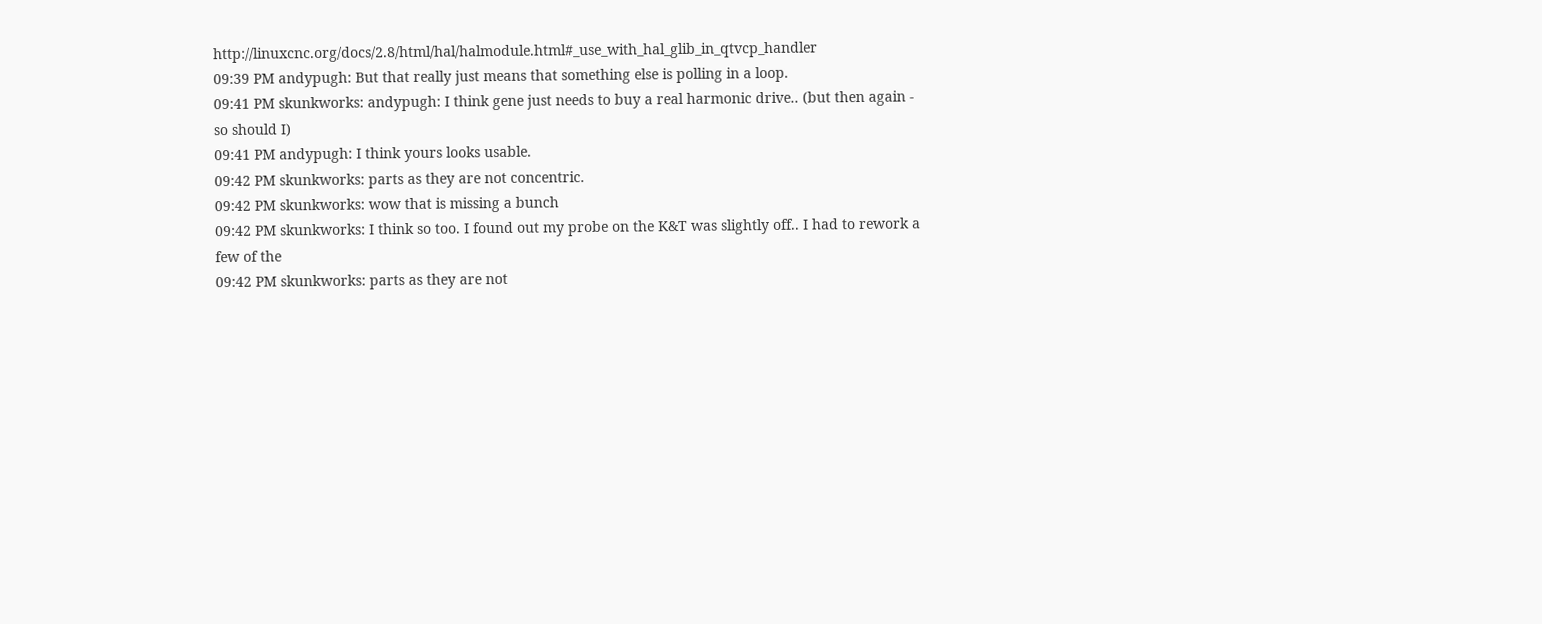http://linuxcnc.org/docs/2.8/html/hal/halmodule.html#_use_with_hal_glib_in_qtvcp_handler
09:39 PM andypugh: But that really just means that something else is polling in a loop.
09:41 PM skunkworks: andypugh: I think gene just needs to buy a real harmonic drive.. (but then again - so should I)
09:41 PM andypugh: I think yours looks usable.
09:42 PM skunkworks: parts as they are not concentric.
09:42 PM skunkworks: wow that is missing a bunch
09:42 PM skunkworks: I think so too. I found out my probe on the K&T was slightly off.. I had to rework a few of the
09:42 PM skunkworks: parts as they are not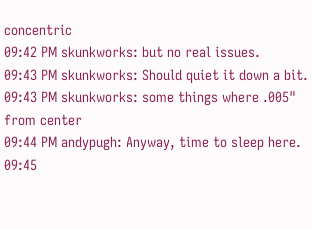concentric
09:42 PM skunkworks: but no real issues.
09:43 PM skunkworks: Should quiet it down a bit.
09:43 PM skunkworks: some things where .005" from center
09:44 PM andypugh: Anyway, time to sleep here.
09:45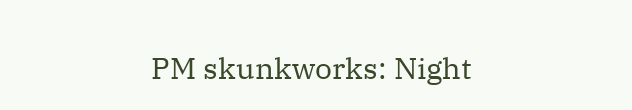PM skunkworks: Night